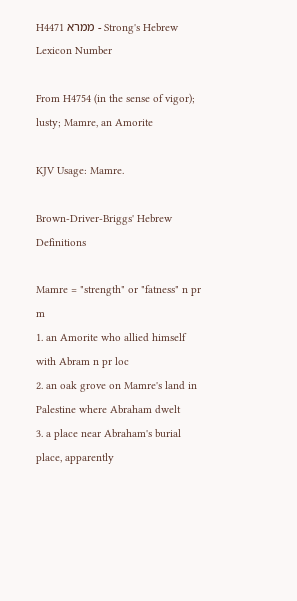H4471 ממרא - Strong's Hebrew Lexicon Number

From H4754 (in the sense of vigor); lusty; Mamre, an Amorite

KJV Usage: Mamre.

Brown-Driver-Briggs' Hebrew Definitions

Mamre = "strength" or "fatness" n pr m
1. an Amorite who allied himself with Abram n pr loc
2. an oak grove on Mamre's land in Palestine where Abraham dwelt
3. a place near Abraham's burial place, apparently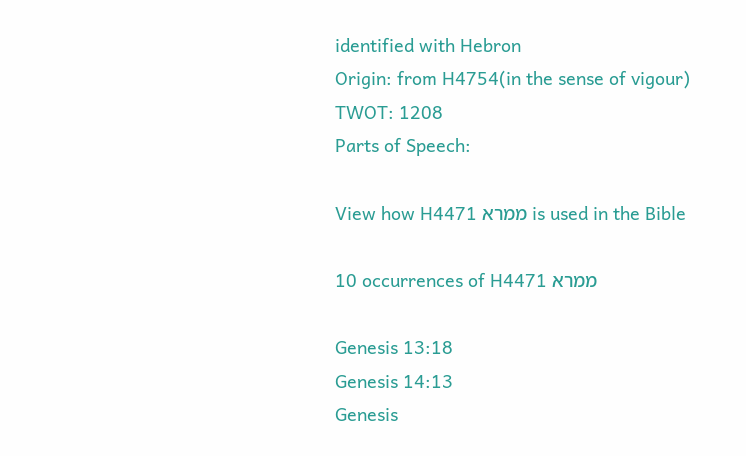identified with Hebron
Origin: from H4754(in the sense of vigour)
TWOT: 1208
Parts of Speech:

View how H4471 ממרא is used in the Bible

10 occurrences of H4471 ממרא

Genesis 13:18
Genesis 14:13
Genesis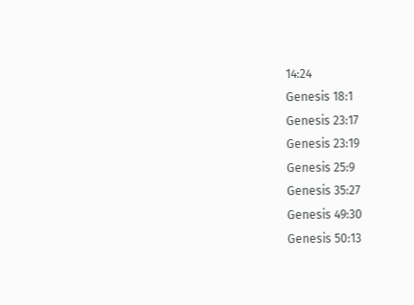14:24
Genesis 18:1
Genesis 23:17
Genesis 23:19
Genesis 25:9
Genesis 35:27
Genesis 49:30
Genesis 50:13